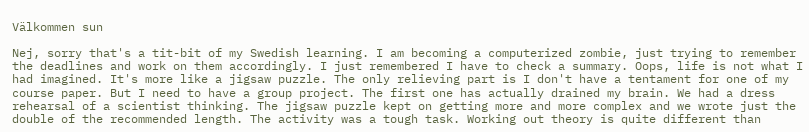Välkommen sun

Nej, sorry that's a tit-bit of my Swedish learning. I am becoming a computerized zombie, just trying to remember the deadlines and work on them accordingly. I just remembered I have to check a summary. Oops, life is not what I had imagined. It's more like a jigsaw puzzle. The only relieving part is I don't have a tentament for one of my course paper. But I need to have a group project. The first one has actually drained my brain. We had a dress rehearsal of a scientist thinking. The jigsaw puzzle kept on getting more and more complex and we wrote just the double of the recommended length. The activity was a tough task. Working out theory is quite different than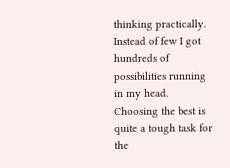thinking practically. Instead of few I got hundreds of possibilities running in my head. Choosing the best is quite a tough task for the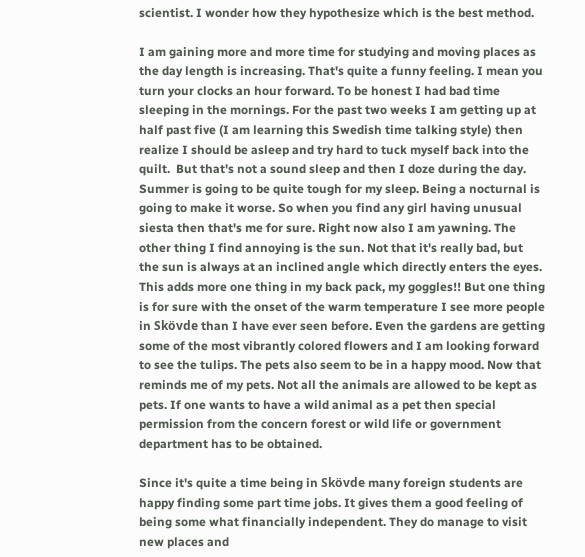scientist. I wonder how they hypothesize which is the best method.

I am gaining more and more time for studying and moving places as the day length is increasing. That's quite a funny feeling. I mean you turn your clocks an hour forward. To be honest I had bad time sleeping in the mornings. For the past two weeks I am getting up at half past five (I am learning this Swedish time talking style) then realize I should be asleep and try hard to tuck myself back into the quilt.  But that's not a sound sleep and then I doze during the day. Summer is going to be quite tough for my sleep. Being a nocturnal is going to make it worse. So when you find any girl having unusual siesta then that's me for sure. Right now also I am yawning. The other thing I find annoying is the sun. Not that it's really bad, but the sun is always at an inclined angle which directly enters the eyes. This adds more one thing in my back pack, my goggles!! But one thing is for sure with the onset of the warm temperature I see more people in Skövde than I have ever seen before. Even the gardens are getting some of the most vibrantly colored flowers and I am looking forward to see the tulips. The pets also seem to be in a happy mood. Now that reminds me of my pets. Not all the animals are allowed to be kept as pets. If one wants to have a wild animal as a pet then special permission from the concern forest or wild life or government department has to be obtained.

Since it's quite a time being in Skövde many foreign students are happy finding some part time jobs. It gives them a good feeling of being some what financially independent. They do manage to visit new places and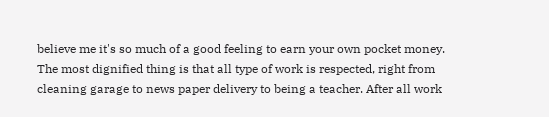believe me it's so much of a good feeling to earn your own pocket money. The most dignified thing is that all type of work is respected, right from cleaning garage to news paper delivery to being a teacher. After all work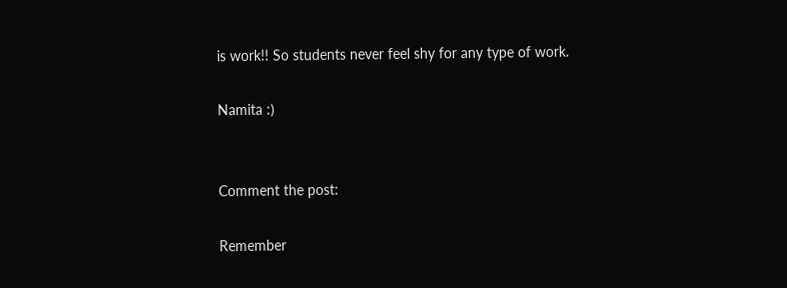is work!! So students never feel shy for any type of work.

Namita :)


Comment the post:

Remember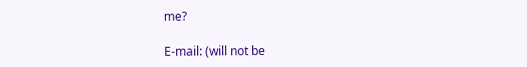me?

E-mail: (will not be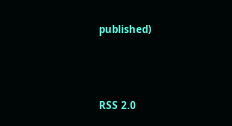published)



RSS 2.0